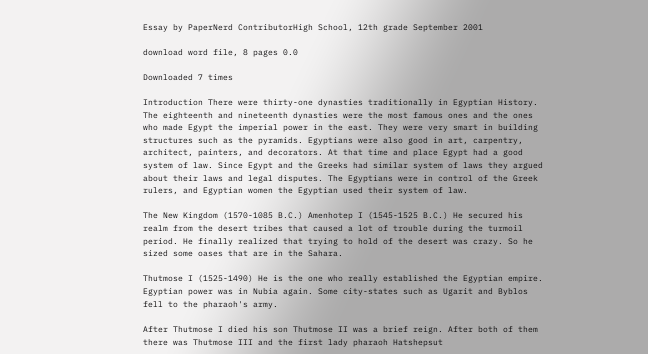Essay by PaperNerd ContributorHigh School, 12th grade September 2001

download word file, 8 pages 0.0

Downloaded 7 times

Introduction There were thirty-one dynasties traditionally in Egyptian History. The eighteenth and nineteenth dynasties were the most famous ones and the ones who made Egypt the imperial power in the east. They were very smart in building structures such as the pyramids. Egyptians were also good in art, carpentry, architect, painters, and decorators. At that time and place Egypt had a good system of law. Since Egypt and the Greeks had similar system of laws they argued about their laws and legal disputes. The Egyptians were in control of the Greek rulers, and Egyptian women the Egyptian used their system of law.

The New Kingdom (1570-1085 B.C.) Amenhotep I (1545-1525 B.C.) He secured his realm from the desert tribes that caused a lot of trouble during the turmoil period. He finally realized that trying to hold of the desert was crazy. So he sized some oases that are in the Sahara.

Thutmose I (1525-1490) He is the one who really established the Egyptian empire. Egyptian power was in Nubia again. Some city-states such as Ugarit and Byblos fell to the pharaoh's army.

After Thutmose I died his son Thutmose II was a brief reign. After both of them there was Thutmose III and the first lady pharaoh Hatshepsut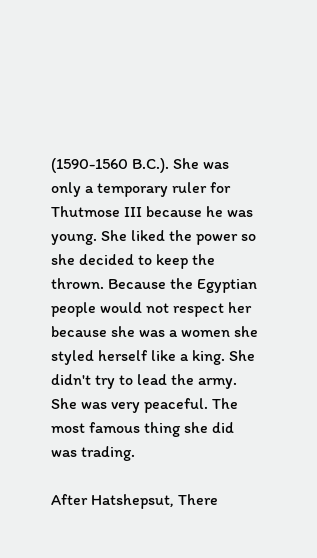(1590-1560 B.C.). She was only a temporary ruler for Thutmose III because he was young. She liked the power so she decided to keep the thrown. Because the Egyptian people would not respect her because she was a women she styled herself like a king. She didn't try to lead the army. She was very peaceful. The most famous thing she did was trading.

After Hatshepsut, There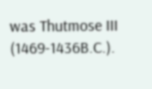was Thutmose III (1469-1436B.C.).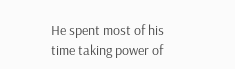He spent most of his time taking power of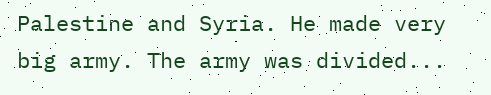Palestine and Syria. He made very big army. The army was divided...